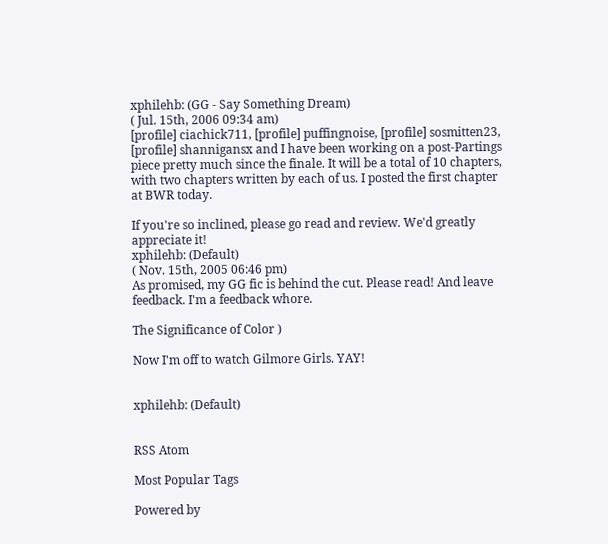xphilehb: (GG - Say Something Dream)
( Jul. 15th, 2006 09:34 am)
[profile] ciachick711, [profile] puffingnoise, [profile] sosmitten23, [profile] shannigansx and I have been working on a post-Partings piece pretty much since the finale. It will be a total of 10 chapters, with two chapters written by each of us. I posted the first chapter at BWR today.

If you're so inclined, please go read and review. We'd greatly appreciate it!
xphilehb: (Default)
( Nov. 15th, 2005 06:46 pm)
As promised, my GG fic is behind the cut. Please read! And leave feedback. I'm a feedback whore.

The Significance of Color )

Now I'm off to watch Gilmore Girls. YAY!


xphilehb: (Default)


RSS Atom

Most Popular Tags

Powered by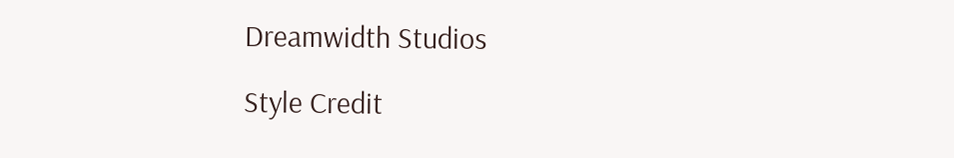Dreamwidth Studios

Style Credit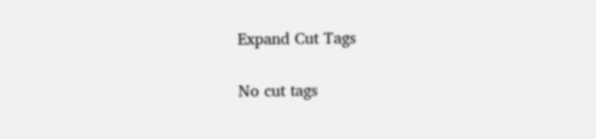Expand Cut Tags

No cut tags